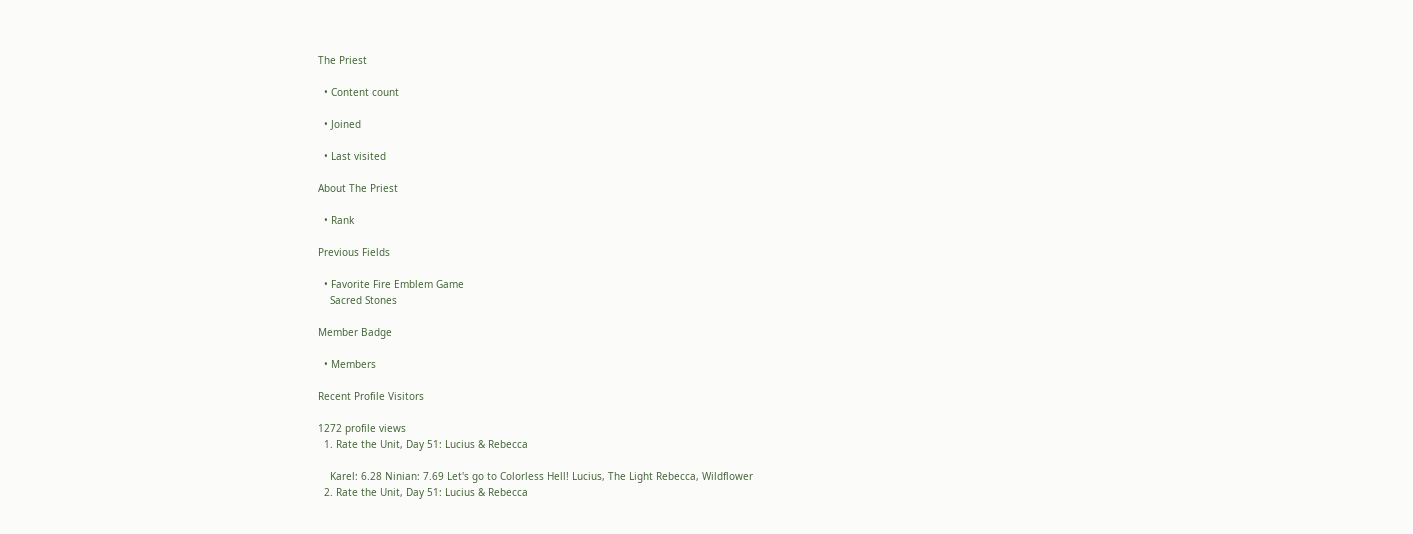The Priest

  • Content count

  • Joined

  • Last visited

About The Priest

  • Rank

Previous Fields

  • Favorite Fire Emblem Game
    Sacred Stones

Member Badge

  • Members

Recent Profile Visitors

1272 profile views
  1. Rate the Unit, Day 51: Lucius & Rebecca

    Karel: 6.28 Ninian: 7.69 Let's go to Colorless Hell! Lucius, The Light Rebecca, Wildflower
  2. Rate the Unit, Day 51: Lucius & Rebecca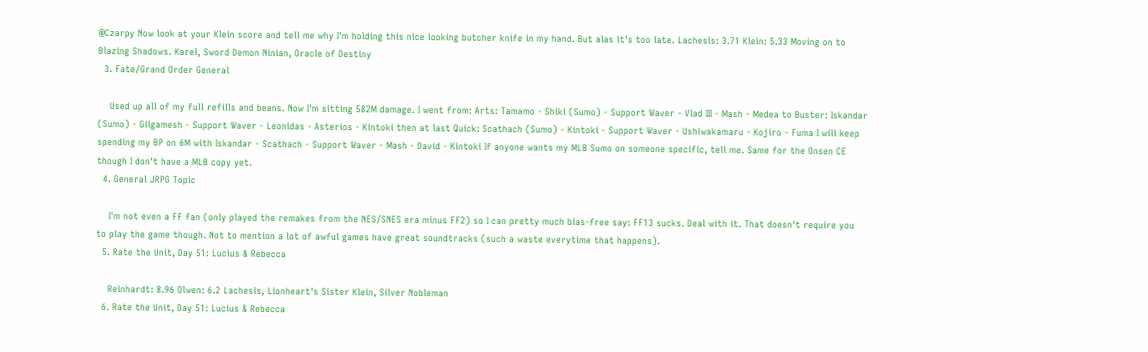@Czarpy Now look at your Klein score and tell me why I'm holding this nice looking butcher knife in my hand. But alas it's too late. Lachesis: 3.71 Klein: 5.33 Moving on to Blazing Shadows. Karel, Sword Demon Ninian, Oracle of Destiny
  3. Fate/Grand Order General

    Used up all of my full refills and beans. Now I'm sitting 582M damage. I went from: Arts: Tamamo - Shiki (Sumo) - Support Waver - Vlad III - Mash - Medea to Buster: Iskandar (Sumo) - Gilgamesh - Support Waver - Leonidas - Asterios - Kintoki then at last Quick: Scathach (Sumo) - Kintoki - Support Waver - Ushiwakamaru - Kojiro - Fuma I will keep spending my BP on 6M with Iskandar - Scathach - Support Waver - Mash - David - Kintoki If anyone wants my MLB Sumo on someone specific, tell me. Same for the Onsen CE though I don't have a MLB copy yet.
  4. General JRPG Topic

    I'm not even a FF fan (only played the remakes from the NES/SNES era minus FF2) so I can pretty much bias-free say: FF13 sucks. Deal with it. That doesn't require you to play the game though. Not to mention a lot of awful games have great soundtracks (such a waste everytime that happens).
  5. Rate the Unit, Day 51: Lucius & Rebecca

    Reinhardt: 8.96 Olwen: 6.2 Lachesis, Lionheart's Sister Klein, Silver Nobleman
  6. Rate the Unit, Day 51: Lucius & Rebecca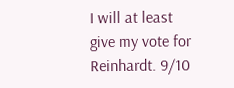I will at least give my vote for Reinhardt. 9/10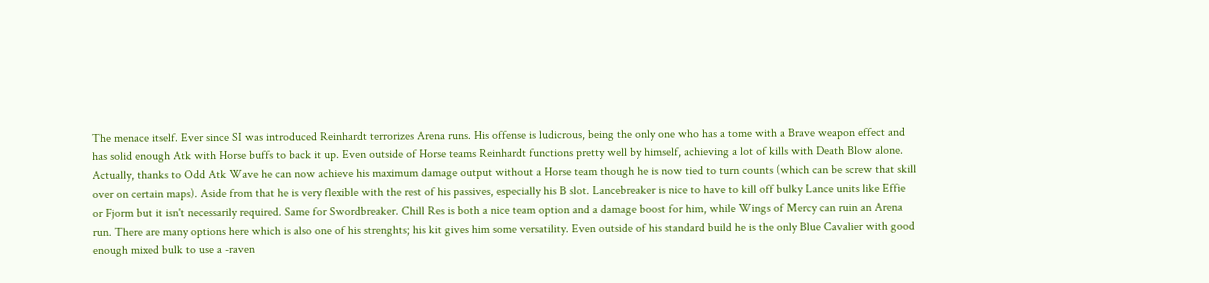The menace itself. Ever since SI was introduced Reinhardt terrorizes Arena runs. His offense is ludicrous, being the only one who has a tome with a Brave weapon effect and has solid enough Atk with Horse buffs to back it up. Even outside of Horse teams Reinhardt functions pretty well by himself, achieving a lot of kills with Death Blow alone. Actually, thanks to Odd Atk Wave he can now achieve his maximum damage output without a Horse team though he is now tied to turn counts (which can be screw that skill over on certain maps). Aside from that he is very flexible with the rest of his passives, especially his B slot. Lancebreaker is nice to have to kill off bulky Lance units like Effie or Fjorm but it isn't necessarily required. Same for Swordbreaker. Chill Res is both a nice team option and a damage boost for him, while Wings of Mercy can ruin an Arena run. There are many options here which is also one of his strenghts; his kit gives him some versatility. Even outside of his standard build he is the only Blue Cavalier with good enough mixed bulk to use a -raven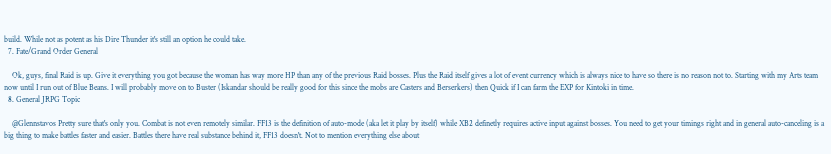build. While not as potent as his Dire Thunder it's still an option he could take.
  7. Fate/Grand Order General

    Ok, guys, final Raid is up. Give it everything you got because the woman has way more HP than any of the previous Raid bosses. Plus the Raid itself gives a lot of event currency which is always nice to have so there is no reason not to. Starting with my Arts team now until I run out of Blue Beans. I will probably move on to Buster (Iskandar should be really good for this since the mobs are Casters and Berserkers) then Quick if I can farm the EXP for Kintoki in time.
  8. General JRPG Topic

    @Glennstavos Pretty sure that's only you. Combat is not even remotely similar. FF13 is the definition of auto-mode (aka let it play by itself) while XB2 definetly requires active input against bosses. You need to get your timings right and in general auto-canceling is a big thing to make battles faster and easier. Battles there have real substance behind it, FF13 doesn't. Not to mention everything else about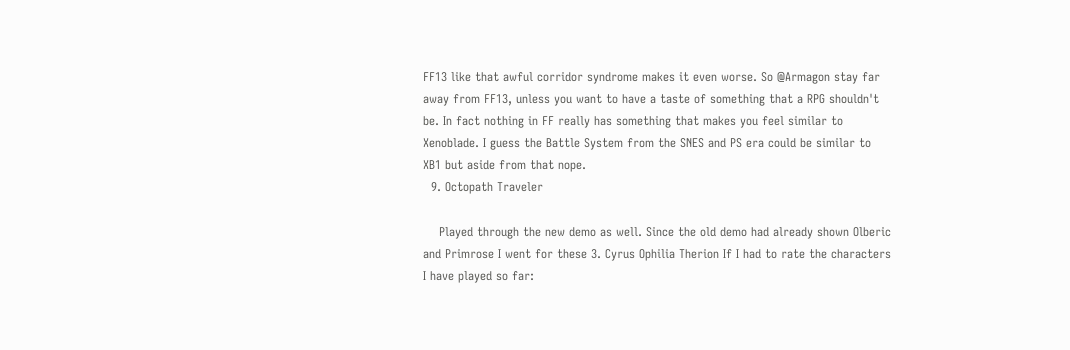FF13 like that awful corridor syndrome makes it even worse. So @Armagon stay far away from FF13, unless you want to have a taste of something that a RPG shouldn't be. In fact nothing in FF really has something that makes you feel similar to Xenoblade. I guess the Battle System from the SNES and PS era could be similar to XB1 but aside from that nope.
  9. Octopath Traveler

    Played through the new demo as well. Since the old demo had already shown Olberic and Primrose I went for these 3. Cyrus Ophilia Therion If I had to rate the characters I have played so far: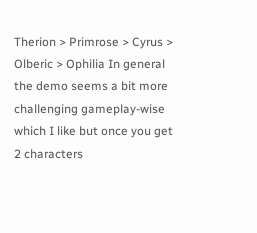Therion > Primrose > Cyrus > Olberic > Ophilia In general the demo seems a bit more challenging gameplay-wise which I like but once you get 2 characters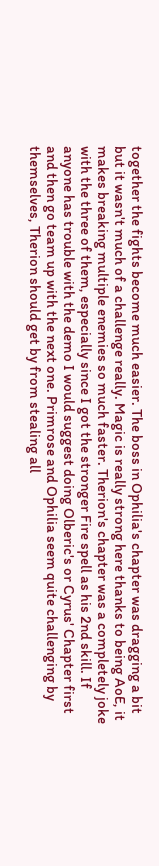together the fights become much easier. The boss in Ophilia's chapter was dragging a bit but it wasn't much of a challenge really. Magic is really strong here thanks to being AoE, it makes breaking multiple enemies so much faster. Therion's chapter was a completely joke with the three of them, especially since I got the stronger Fire spell as his 2nd skill. If anyone has trouble with the demo I would suggest doing Olberic's or Cyrus' Chapter first and then go team up with the next one. Primrose and Ophilia seem quite challenging by themselves, Therion should get by from stealing all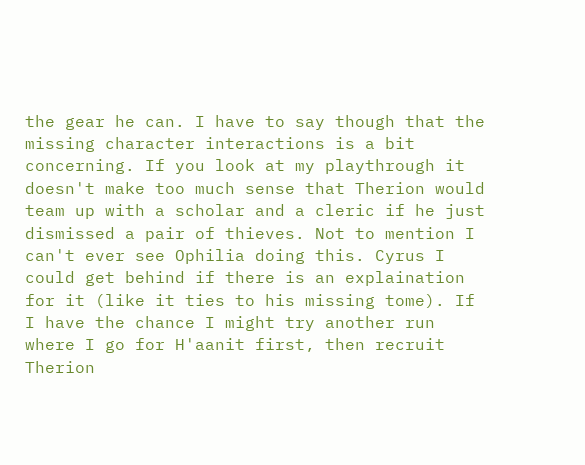the gear he can. I have to say though that the missing character interactions is a bit concerning. If you look at my playthrough it doesn't make too much sense that Therion would team up with a scholar and a cleric if he just dismissed a pair of thieves. Not to mention I can't ever see Ophilia doing this. Cyrus I could get behind if there is an explaination for it (like it ties to his missing tome). If I have the chance I might try another run where I go for H'aanit first, then recruit Therion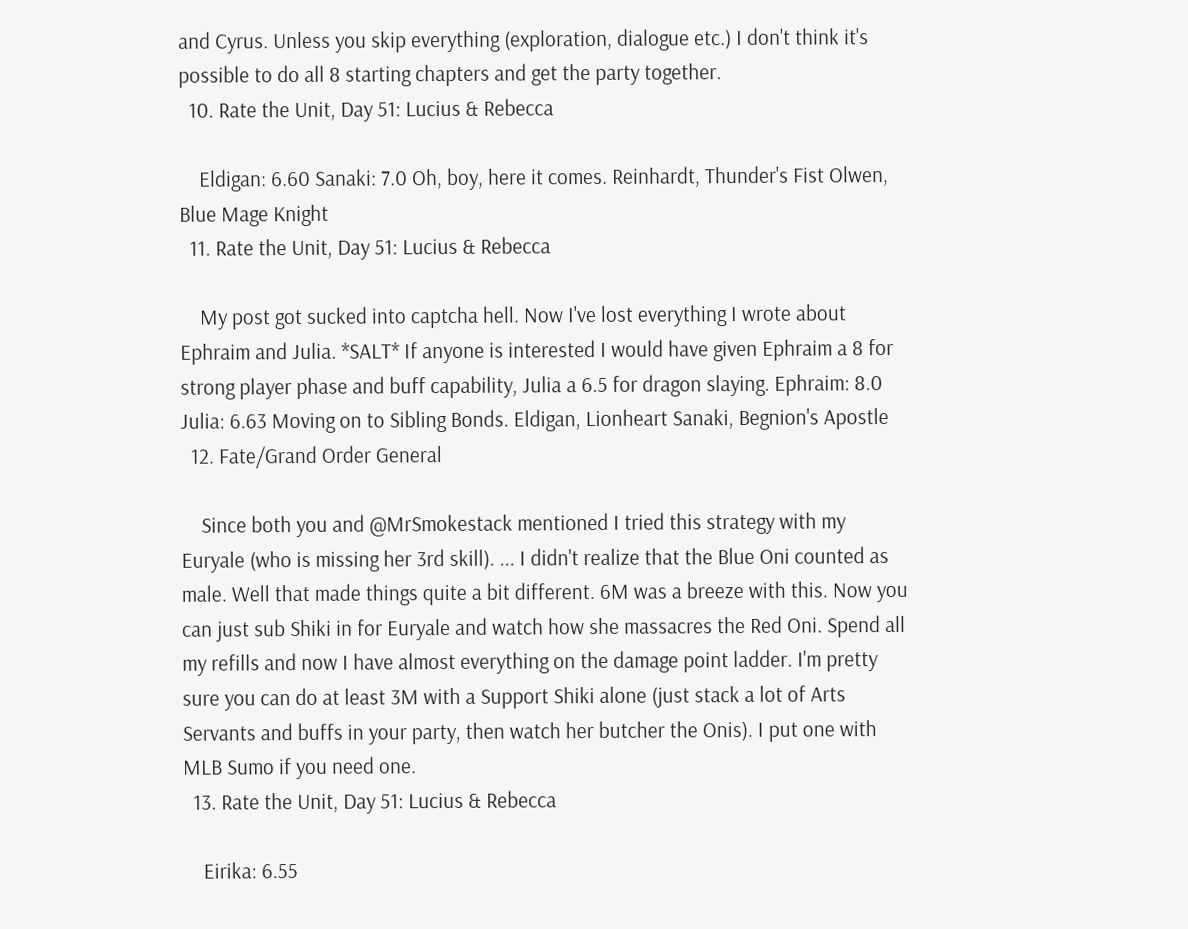and Cyrus. Unless you skip everything (exploration, dialogue etc.) I don't think it's possible to do all 8 starting chapters and get the party together.
  10. Rate the Unit, Day 51: Lucius & Rebecca

    Eldigan: 6.60 Sanaki: 7.0 Oh, boy, here it comes. Reinhardt, Thunder's Fist Olwen, Blue Mage Knight
  11. Rate the Unit, Day 51: Lucius & Rebecca

    My post got sucked into captcha hell. Now I've lost everything I wrote about Ephraim and Julia. *SALT* If anyone is interested I would have given Ephraim a 8 for strong player phase and buff capability, Julia a 6.5 for dragon slaying. Ephraim: 8.0 Julia: 6.63 Moving on to Sibling Bonds. Eldigan, Lionheart Sanaki, Begnion's Apostle
  12. Fate/Grand Order General

    Since both you and @MrSmokestack mentioned I tried this strategy with my Euryale (who is missing her 3rd skill). ... I didn't realize that the Blue Oni counted as male. Well that made things quite a bit different. 6M was a breeze with this. Now you can just sub Shiki in for Euryale and watch how she massacres the Red Oni. Spend all my refills and now I have almost everything on the damage point ladder. I'm pretty sure you can do at least 3M with a Support Shiki alone (just stack a lot of Arts Servants and buffs in your party, then watch her butcher the Onis). I put one with MLB Sumo if you need one.
  13. Rate the Unit, Day 51: Lucius & Rebecca

    Eirika: 6.55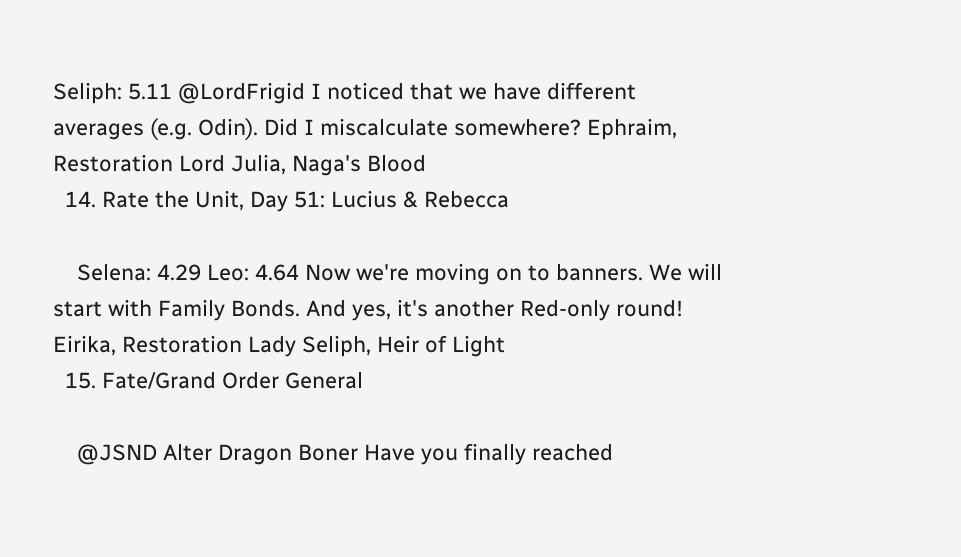Seliph: 5.11 @LordFrigid I noticed that we have different averages (e.g. Odin). Did I miscalculate somewhere? Ephraim, Restoration Lord Julia, Naga's Blood
  14. Rate the Unit, Day 51: Lucius & Rebecca

    Selena: 4.29 Leo: 4.64 Now we're moving on to banners. We will start with Family Bonds. And yes, it's another Red-only round! Eirika, Restoration Lady Seliph, Heir of Light
  15. Fate/Grand Order General

    @JSND Alter Dragon Boner Have you finally reached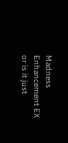Madness Enhancement EX or is it just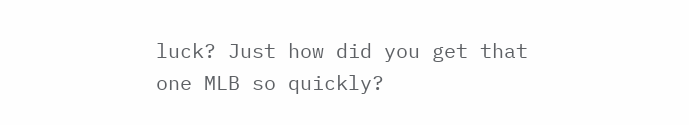luck? Just how did you get that one MLB so quickly?